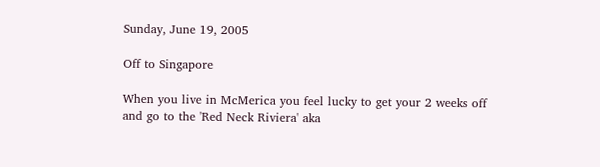Sunday, June 19, 2005

Off to Singapore

When you live in McMerica you feel lucky to get your 2 weeks off and go to the 'Red Neck Riviera' aka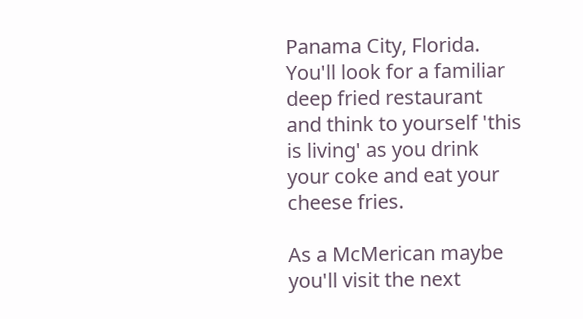Panama City, Florida. You'll look for a familiar deep fried restaurant and think to yourself 'this is living' as you drink your coke and eat your cheese fries.

As a McMerican maybe you'll visit the next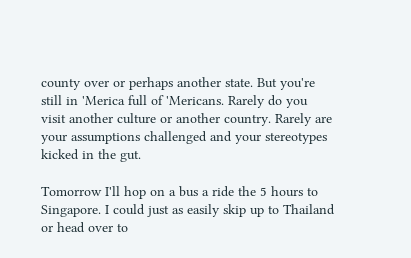county over or perhaps another state. But you're still in 'Merica full of 'Mericans. Rarely do you visit another culture or another country. Rarely are your assumptions challenged and your stereotypes kicked in the gut.

Tomorrow I'll hop on a bus a ride the 5 hours to Singapore. I could just as easily skip up to Thailand or head over to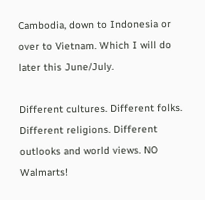Cambodia, down to Indonesia or over to Vietnam. Which I will do later this June/July.

Different cultures. Different folks. Different religions. Different outlooks and world views. NO Walmarts!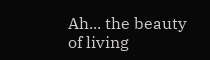Ah... the beauty of living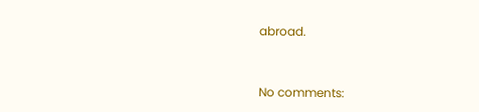abroad.


No comments: